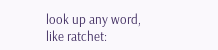look up any word, like ratchet: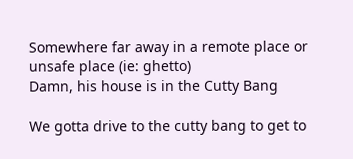Somewhere far away in a remote place or unsafe place (ie: ghetto)
Damn, his house is in the Cutty Bang

We gotta drive to the cutty bang to get to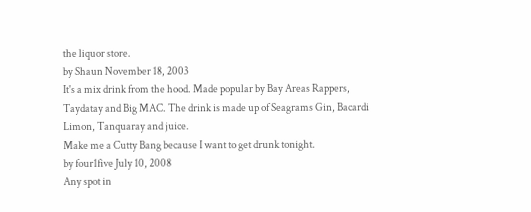the liquor store.
by Shaun November 18, 2003
It's a mix drink from the hood. Made popular by Bay Areas Rappers, Taydatay and Big MAC. The drink is made up of Seagrams Gin, Bacardi Limon, Tanquaray and juice.
Make me a Cutty Bang because I want to get drunk tonight.
by four1five July 10, 2008
Any spot in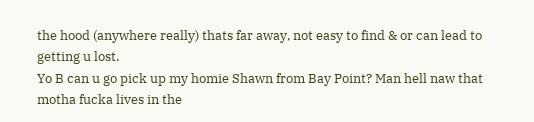the hood (anywhere really) thats far away, not easy to find & or can lead to getting u lost.
Yo B can u go pick up my homie Shawn from Bay Point? Man hell naw that motha fucka lives in the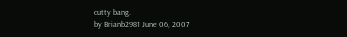cutty bang.
by Brianb2981 June 06, 2007